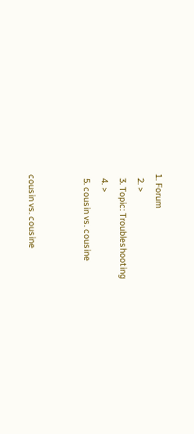1. Forum
  2. >
  3. Topic: Troubleshooting
  4. >
  5. cousin vs. cousine


cousin vs. cousine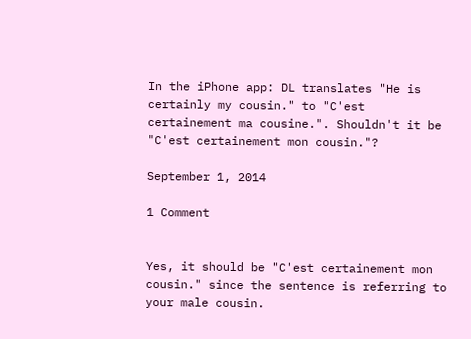In the iPhone app: DL translates "He is certainly my cousin." to "C'est certainement ma cousine.". Shouldn't it be "C'est certainement mon cousin."?

September 1, 2014

1 Comment


Yes, it should be "C'est certainement mon cousin." since the sentence is referring to your male cousin.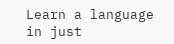Learn a language in just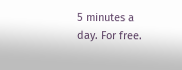5 minutes a day. For free.